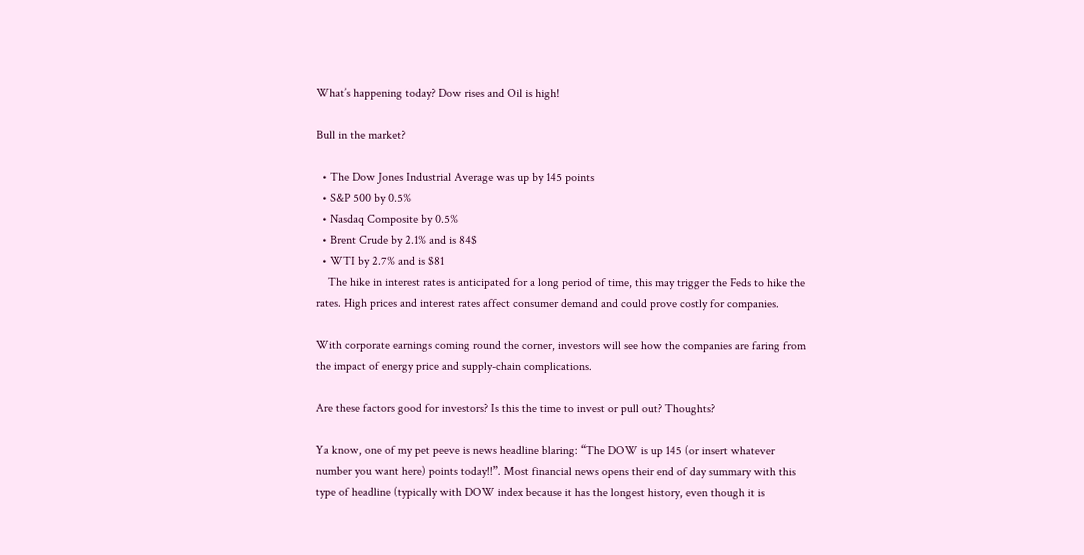What’s happening today? Dow rises and Oil is high!

Bull in the market?

  • The Dow Jones Industrial Average was up by 145 points
  • S&P 500 by 0.5%
  • Nasdaq Composite by 0.5%
  • Brent Crude by 2.1% and is 84$
  • WTI by 2.7% and is $81
    The hike in interest rates is anticipated for a long period of time, this may trigger the Feds to hike the rates. High prices and interest rates affect consumer demand and could prove costly for companies.

With corporate earnings coming round the corner, investors will see how the companies are faring from the impact of energy price and supply-chain complications.

Are these factors good for investors? Is this the time to invest or pull out? Thoughts?

Ya know, one of my pet peeve is news headline blaring: “The DOW is up 145 (or insert whatever number you want here) points today!!”. Most financial news opens their end of day summary with this type of headline (typically with DOW index because it has the longest history, even though it is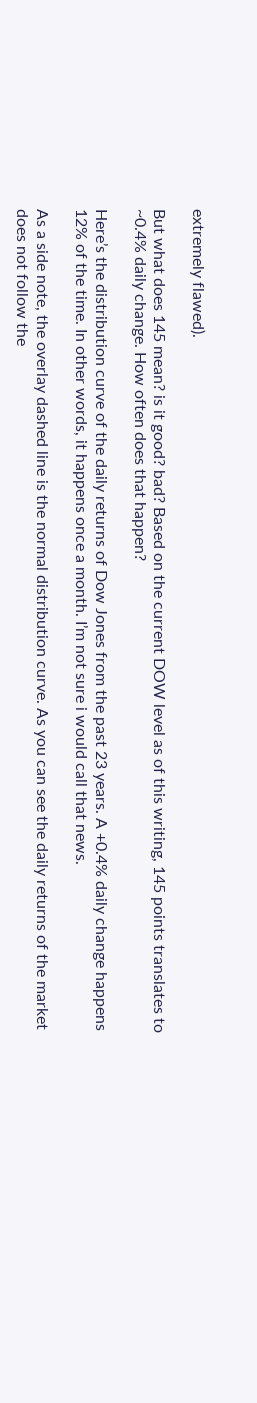extremely flawed).

But what does 145 mean? is it good? bad? Based on the current DOW level as of this writing, 145 points translates to ~0.4% daily change. How often does that happen?

Here’s the distribution curve of the daily returns of Dow Jones from the past 23 years. A +0.4% daily change happens 12% of the time. In other words, it happens once a month. I’m not sure i would call that news.

As a side note, the overlay dashed line is the normal distribution curve. As you can see the daily returns of the market does not follow the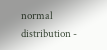normal distribution -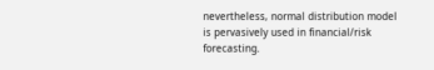nevertheless, normal distribution model is pervasively used in financial/risk forecasting.